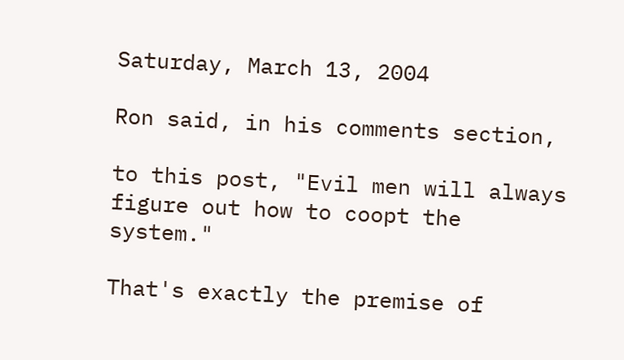Saturday, March 13, 2004

Ron said, in his comments section,

to this post, "Evil men will always figure out how to coopt the system."

That's exactly the premise of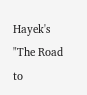Hayek's "The Road to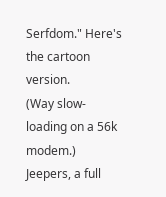Serfdom." Here's the cartoon version.
(Way slow-loading on a 56k modem.)
Jeepers, a full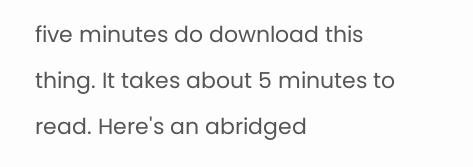five minutes do download this thing. It takes about 5 minutes to read. Here's an abridged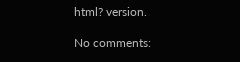html? version.

No comments: